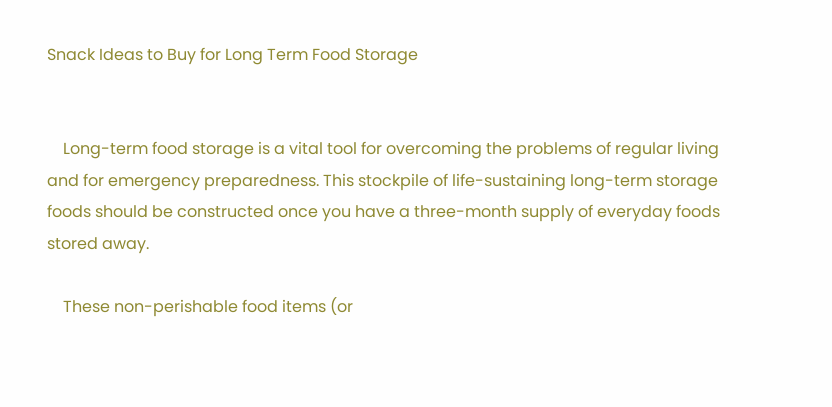Snack Ideas to Buy for Long Term Food Storage


    Long-term food storage is a vital tool for overcoming the problems of regular living and for emergency preparedness. This stockpile of life-sustaining long-term storage foods should be constructed once you have a three-month supply of everyday foods stored away.

    These non-perishable food items (or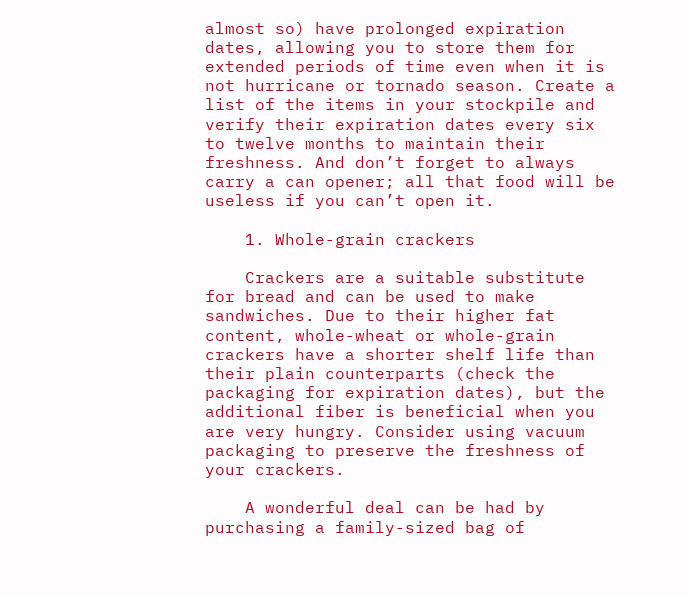almost so) have prolonged expiration dates, allowing you to store them for extended periods of time even when it is not hurricane or tornado season. Create a list of the items in your stockpile and verify their expiration dates every six to twelve months to maintain their freshness. And don’t forget to always carry a can opener; all that food will be useless if you can’t open it.

    1. Whole-grain crackers

    Crackers are a suitable substitute for bread and can be used to make sandwiches. Due to their higher fat content, whole-wheat or whole-grain crackers have a shorter shelf life than their plain counterparts (check the packaging for expiration dates), but the additional fiber is beneficial when you are very hungry. Consider using vacuum packaging to preserve the freshness of your crackers.

    A wonderful deal can be had by purchasing a family-sized bag of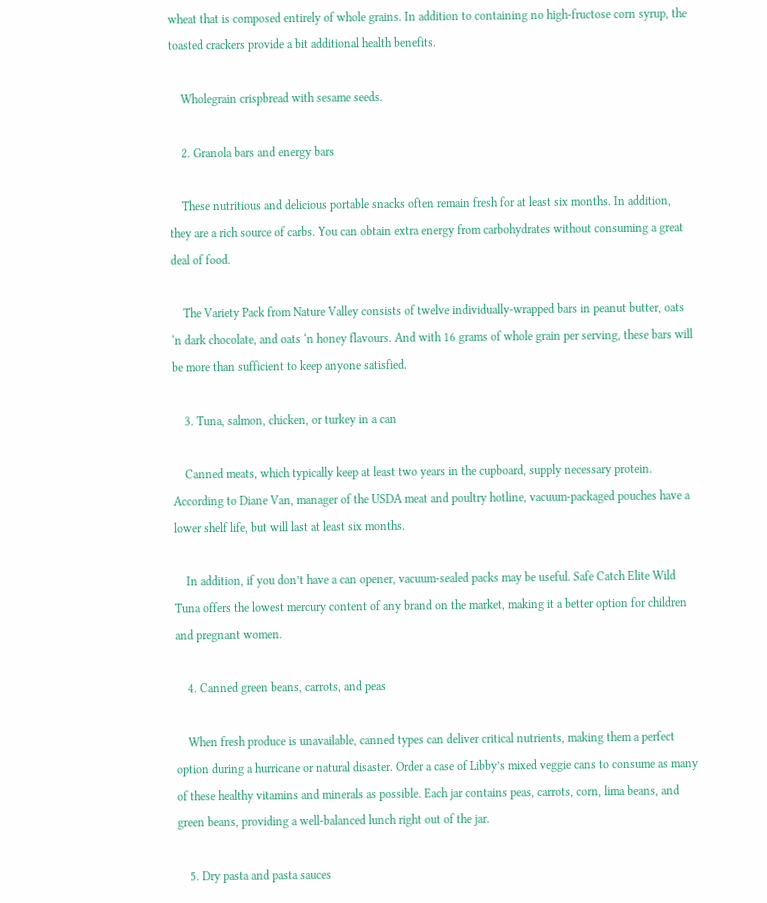wheat that is composed entirely of whole grains. In addition to containing no high-fructose corn syrup, the toasted crackers provide a bit additional health benefits.

    Wholegrain crispbread with sesame seeds.

    2. Granola bars and energy bars

    These nutritious and delicious portable snacks often remain fresh for at least six months. In addition, they are a rich source of carbs. You can obtain extra energy from carbohydrates without consuming a great deal of food.

    The Variety Pack from Nature Valley consists of twelve individually-wrapped bars in peanut butter, oats ‘n dark chocolate, and oats ‘n honey flavours. And with 16 grams of whole grain per serving, these bars will be more than sufficient to keep anyone satisfied.

    3. Tuna, salmon, chicken, or turkey in a can

    Canned meats, which typically keep at least two years in the cupboard, supply necessary protein. According to Diane Van, manager of the USDA meat and poultry hotline, vacuum-packaged pouches have a lower shelf life, but will last at least six months.

    In addition, if you don’t have a can opener, vacuum-sealed packs may be useful. Safe Catch Elite Wild Tuna offers the lowest mercury content of any brand on the market, making it a better option for children and pregnant women.

    4. Canned green beans, carrots, and peas

    When fresh produce is unavailable, canned types can deliver critical nutrients, making them a perfect option during a hurricane or natural disaster. Order a case of Libby’s mixed veggie cans to consume as many of these healthy vitamins and minerals as possible. Each jar contains peas, carrots, corn, lima beans, and green beans, providing a well-balanced lunch right out of the jar.

    5. Dry pasta and pasta sauces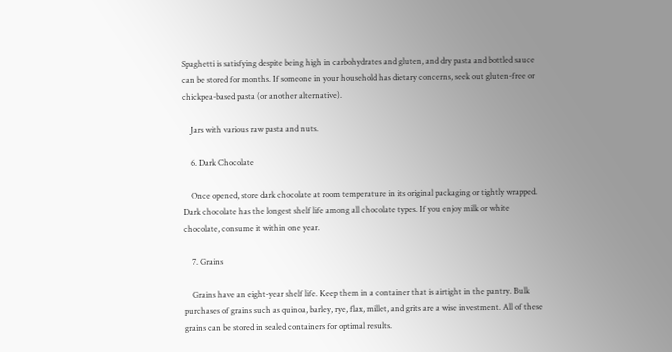Spaghetti is satisfying despite being high in carbohydrates and gluten, and dry pasta and bottled sauce can be stored for months. If someone in your household has dietary concerns, seek out gluten-free or chickpea-based pasta (or another alternative).

    Jars with various raw pasta and nuts.

    6. Dark Chocolate

    Once opened, store dark chocolate at room temperature in its original packaging or tightly wrapped. Dark chocolate has the longest shelf life among all chocolate types. If you enjoy milk or white chocolate, consume it within one year.

    7. Grains

    Grains have an eight-year shelf life. Keep them in a container that is airtight in the pantry. Bulk purchases of grains such as quinoa, barley, rye, flax, millet, and grits are a wise investment. All of these grains can be stored in sealed containers for optimal results.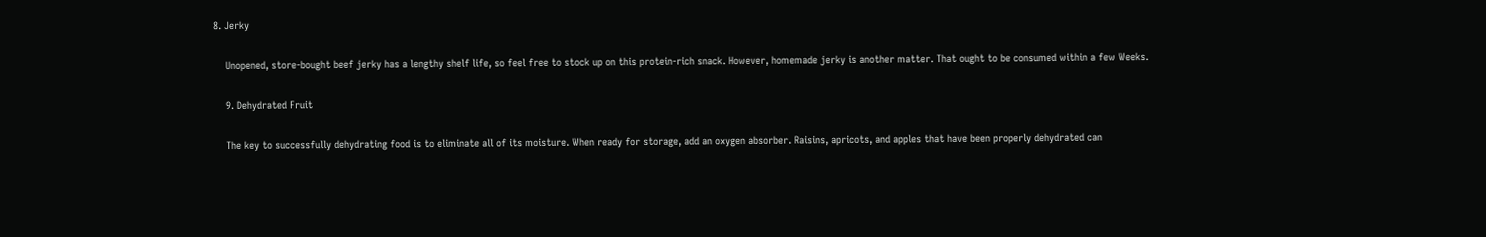8. Jerky

    Unopened, store-bought beef jerky has a lengthy shelf life, so feel free to stock up on this protein-rich snack. However, homemade jerky is another matter. That ought to be consumed within a few Weeks.

    9. Dehydrated Fruit

    The key to successfully dehydrating food is to eliminate all of its moisture. When ready for storage, add an oxygen absorber. Raisins, apricots, and apples that have been properly dehydrated can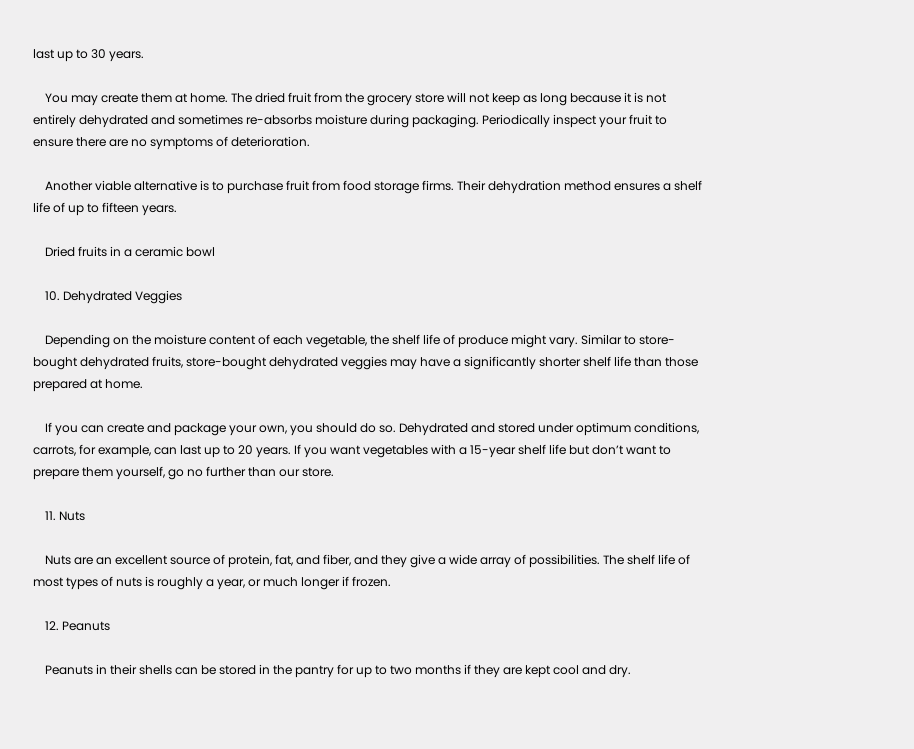last up to 30 years.

    You may create them at home. The dried fruit from the grocery store will not keep as long because it is not entirely dehydrated and sometimes re-absorbs moisture during packaging. Periodically inspect your fruit to ensure there are no symptoms of deterioration.

    Another viable alternative is to purchase fruit from food storage firms. Their dehydration method ensures a shelf life of up to fifteen years.

    Dried fruits in a ceramic bowl

    10. Dehydrated Veggies

    Depending on the moisture content of each vegetable, the shelf life of produce might vary. Similar to store-bought dehydrated fruits, store-bought dehydrated veggies may have a significantly shorter shelf life than those prepared at home.

    If you can create and package your own, you should do so. Dehydrated and stored under optimum conditions, carrots, for example, can last up to 20 years. If you want vegetables with a 15-year shelf life but don’t want to prepare them yourself, go no further than our store.

    11. Nuts

    Nuts are an excellent source of protein, fat, and fiber, and they give a wide array of possibilities. The shelf life of most types of nuts is roughly a year, or much longer if frozen.

    12. Peanuts

    Peanuts in their shells can be stored in the pantry for up to two months if they are kept cool and dry.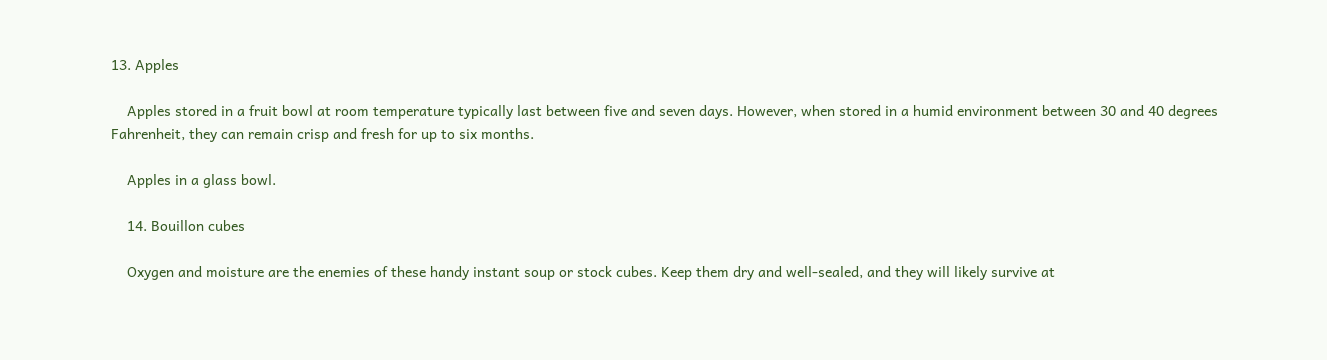13. Apples

    Apples stored in a fruit bowl at room temperature typically last between five and seven days. However, when stored in a humid environment between 30 and 40 degrees Fahrenheit, they can remain crisp and fresh for up to six months.

    Apples in a glass bowl.

    14. Bouillon cubes

    Oxygen and moisture are the enemies of these handy instant soup or stock cubes. Keep them dry and well-sealed, and they will likely survive at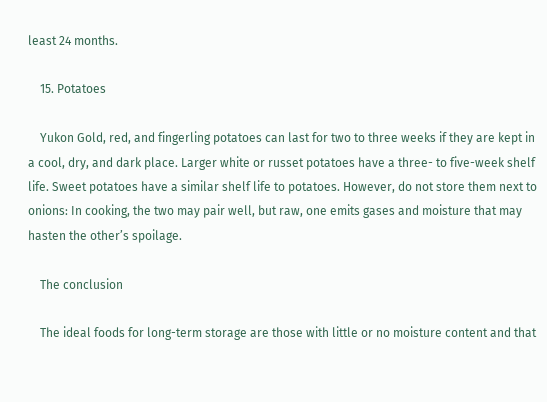least 24 months.

    15. Potatoes

    Yukon Gold, red, and fingerling potatoes can last for two to three weeks if they are kept in a cool, dry, and dark place. Larger white or russet potatoes have a three- to five-week shelf life. Sweet potatoes have a similar shelf life to potatoes. However, do not store them next to onions: In cooking, the two may pair well, but raw, one emits gases and moisture that may hasten the other’s spoilage.

    The conclusion

    The ideal foods for long-term storage are those with little or no moisture content and that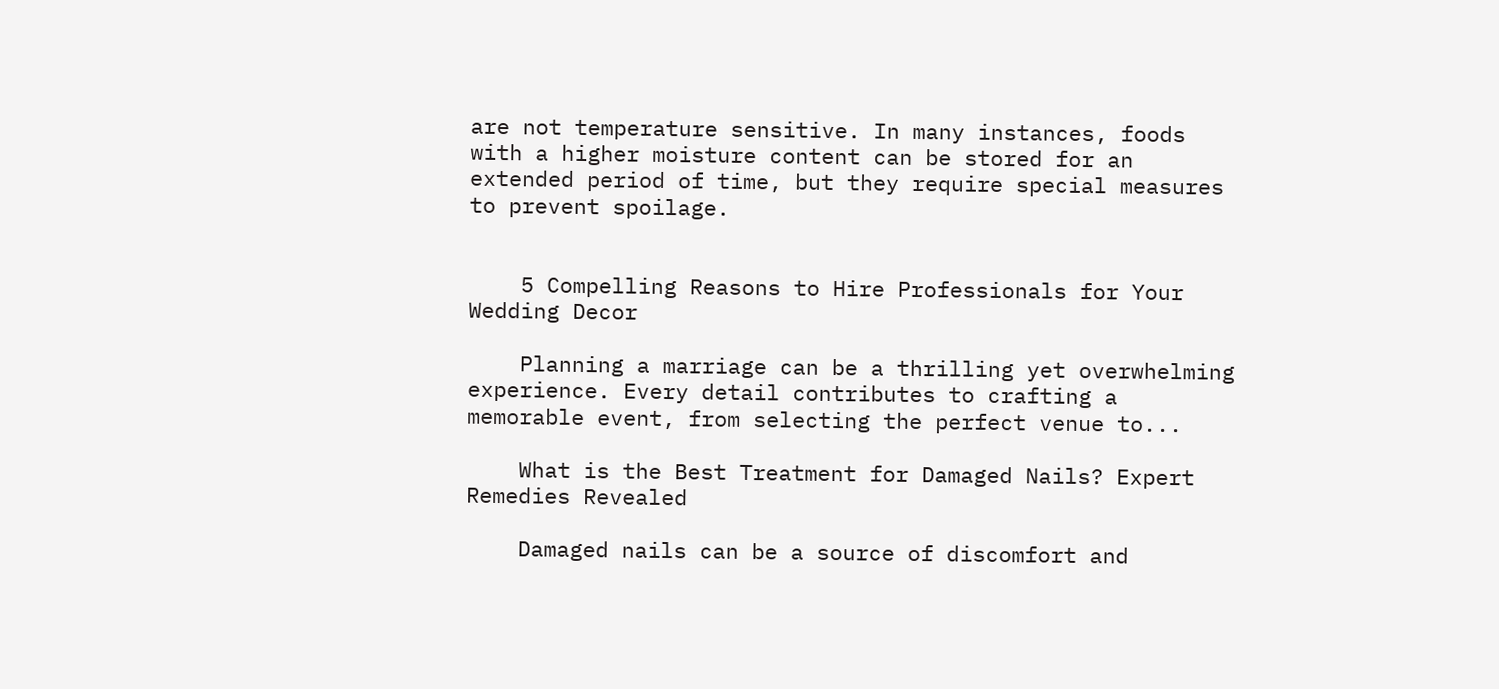are not temperature sensitive. In many instances, foods with a higher moisture content can be stored for an extended period of time, but they require special measures to prevent spoilage.


    5 Compelling Reasons to Hire Professionals for Your Wedding Decor

    Planning a marriage can be a thrilling yet overwhelming experience. Every detail contributes to crafting a memorable event, from selecting the perfect venue to...

    What is the Best Treatment for Damaged Nails? Expert Remedies Revealed

    Damaged nails can be a source of discomfort and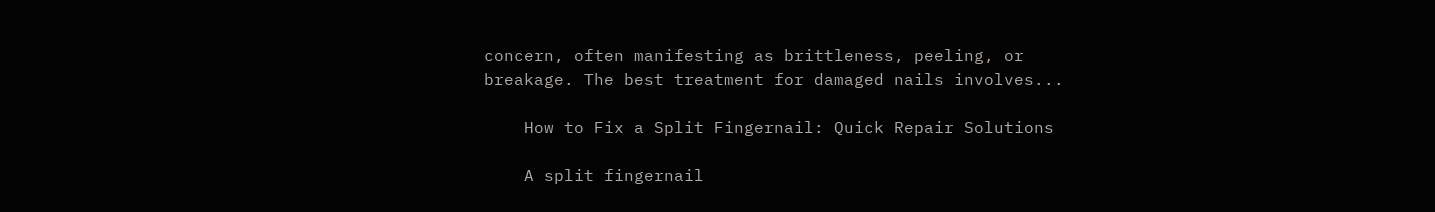concern, often manifesting as brittleness, peeling, or breakage. The best treatment for damaged nails involves...

    How to Fix a Split Fingernail: Quick Repair Solutions

    A split fingernail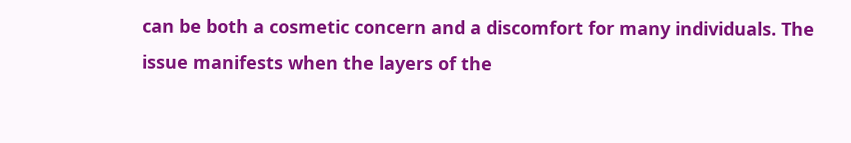can be both a cosmetic concern and a discomfort for many individuals. The issue manifests when the layers of the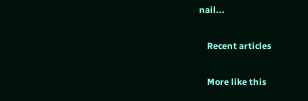nail...

    Recent articles

    More like this